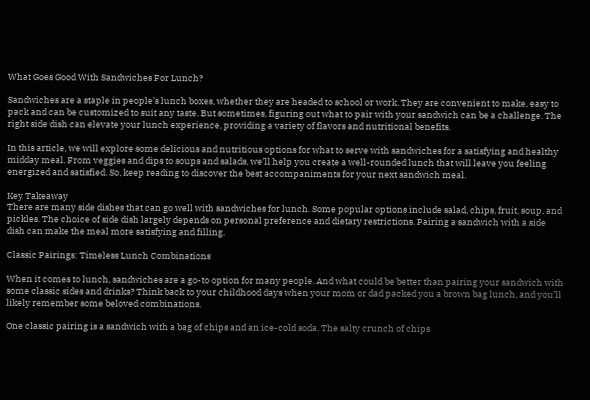What Goes Good With Sandwiches For Lunch?

Sandwiches are a staple in people’s lunch boxes, whether they are headed to school or work. They are convenient to make, easy to pack and can be customized to suit any taste. But sometimes, figuring out what to pair with your sandwich can be a challenge. The right side dish can elevate your lunch experience, providing a variety of flavors and nutritional benefits.

In this article, we will explore some delicious and nutritious options for what to serve with sandwiches for a satisfying and healthy midday meal. From veggies and dips to soups and salads, we’ll help you create a well-rounded lunch that will leave you feeling energized and satisfied. So, keep reading to discover the best accompaniments for your next sandwich meal.

Key Takeaway
There are many side dishes that can go well with sandwiches for lunch. Some popular options include salad, chips, fruit, soup, and pickles. The choice of side dish largely depends on personal preference and dietary restrictions. Pairing a sandwich with a side dish can make the meal more satisfying and filling.

Classic Pairings: Timeless Lunch Combinations

When it comes to lunch, sandwiches are a go-to option for many people. And what could be better than pairing your sandwich with some classic sides and drinks? Think back to your childhood days when your mom or dad packed you a brown bag lunch, and you’ll likely remember some beloved combinations.

One classic pairing is a sandwich with a bag of chips and an ice-cold soda. The salty crunch of chips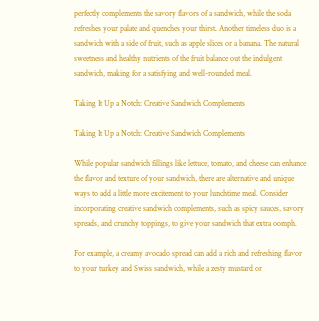perfectly complements the savory flavors of a sandwich, while the soda refreshes your palate and quenches your thirst. Another timeless duo is a sandwich with a side of fruit, such as apple slices or a banana. The natural sweetness and healthy nutrients of the fruit balance out the indulgent sandwich, making for a satisfying and well-rounded meal.

Taking It Up a Notch: Creative Sandwich Complements

Taking It Up a Notch: Creative Sandwich Complements

While popular sandwich fillings like lettuce, tomato, and cheese can enhance the flavor and texture of your sandwich, there are alternative and unique ways to add a little more excitement to your lunchtime meal. Consider incorporating creative sandwich complements, such as spicy sauces, savory spreads, and crunchy toppings, to give your sandwich that extra oomph.

For example, a creamy avocado spread can add a rich and refreshing flavor to your turkey and Swiss sandwich, while a zesty mustard or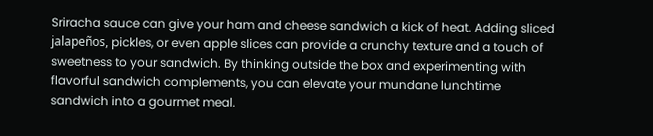Sriracha sauce can give your ham and cheese sandwich a kick of heat. Adding sliced jalapeños, pickles, or even apple slices can provide a crunchy texture and a touch of sweetness to your sandwich. By thinking outside the box and experimenting with flavorful sandwich complements, you can elevate your mundane lunchtime sandwich into a gourmet meal.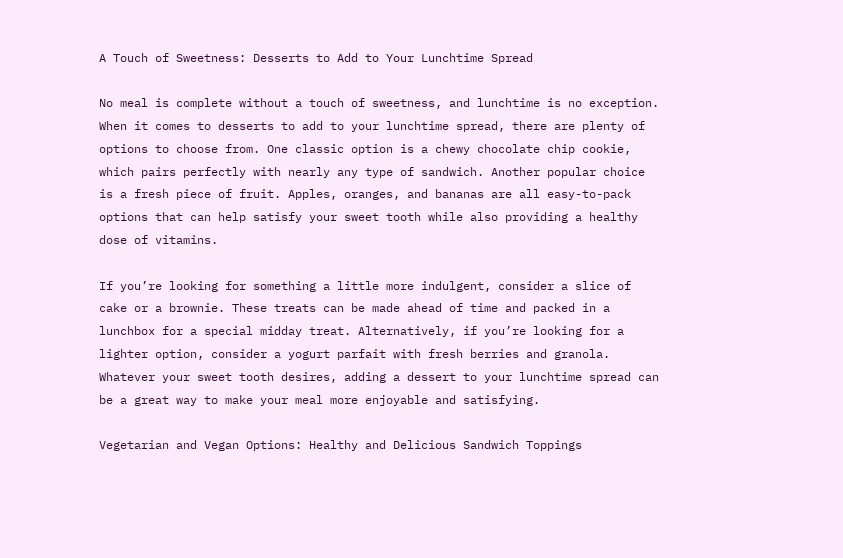A Touch of Sweetness: Desserts to Add to Your Lunchtime Spread

No meal is complete without a touch of sweetness, and lunchtime is no exception. When it comes to desserts to add to your lunchtime spread, there are plenty of options to choose from. One classic option is a chewy chocolate chip cookie, which pairs perfectly with nearly any type of sandwich. Another popular choice is a fresh piece of fruit. Apples, oranges, and bananas are all easy-to-pack options that can help satisfy your sweet tooth while also providing a healthy dose of vitamins.

If you’re looking for something a little more indulgent, consider a slice of cake or a brownie. These treats can be made ahead of time and packed in a lunchbox for a special midday treat. Alternatively, if you’re looking for a lighter option, consider a yogurt parfait with fresh berries and granola. Whatever your sweet tooth desires, adding a dessert to your lunchtime spread can be a great way to make your meal more enjoyable and satisfying.

Vegetarian and Vegan Options: Healthy and Delicious Sandwich Toppings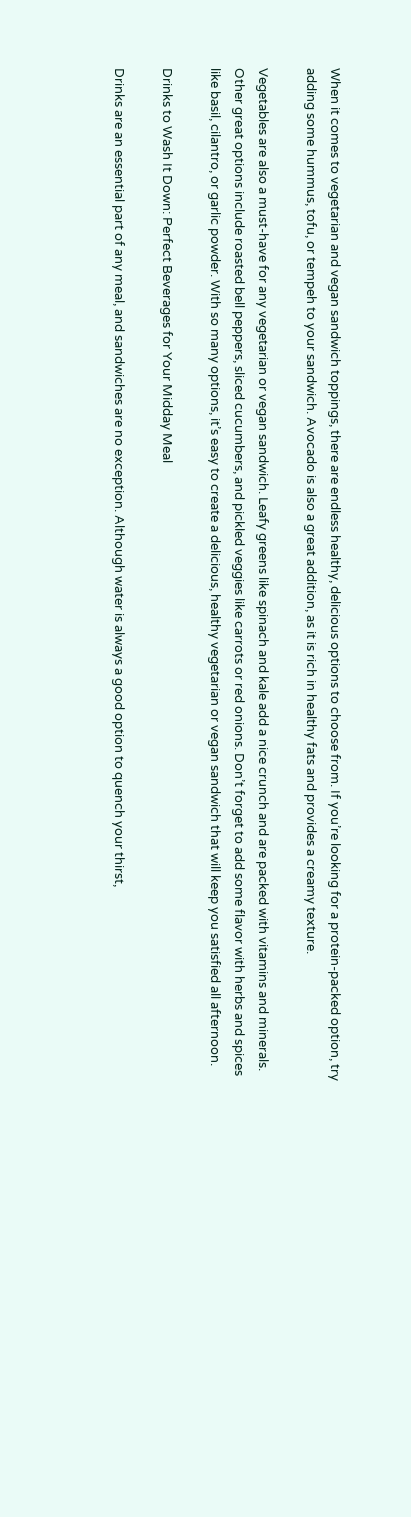When it comes to vegetarian and vegan sandwich toppings, there are endless healthy, delicious options to choose from. If you’re looking for a protein-packed option, try adding some hummus, tofu, or tempeh to your sandwich. Avocado is also a great addition, as it is rich in healthy fats and provides a creamy texture.

Vegetables are also a must-have for any vegetarian or vegan sandwich. Leafy greens like spinach and kale add a nice crunch and are packed with vitamins and minerals. Other great options include roasted bell peppers, sliced cucumbers, and pickled veggies like carrots or red onions. Don’t forget to add some flavor with herbs and spices like basil, cilantro, or garlic powder. With so many options, it’s easy to create a delicious, healthy vegetarian or vegan sandwich that will keep you satisfied all afternoon.

Drinks to Wash It Down: Perfect Beverages for Your Midday Meal

Drinks are an essential part of any meal, and sandwiches are no exception. Although water is always a good option to quench your thirst,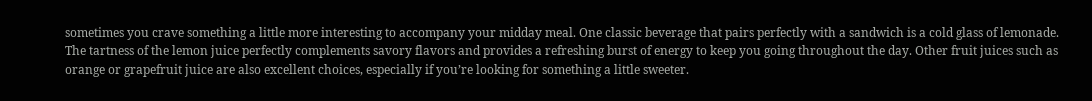sometimes you crave something a little more interesting to accompany your midday meal. One classic beverage that pairs perfectly with a sandwich is a cold glass of lemonade. The tartness of the lemon juice perfectly complements savory flavors and provides a refreshing burst of energy to keep you going throughout the day. Other fruit juices such as orange or grapefruit juice are also excellent choices, especially if you’re looking for something a little sweeter.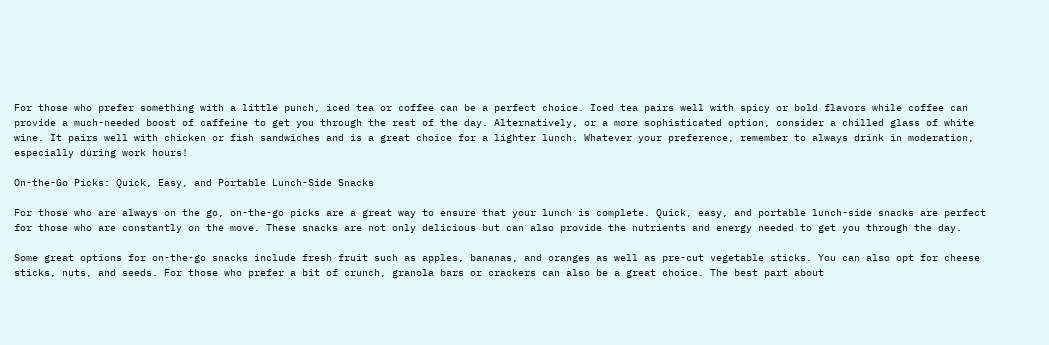For those who prefer something with a little punch, iced tea or coffee can be a perfect choice. Iced tea pairs well with spicy or bold flavors while coffee can provide a much-needed boost of caffeine to get you through the rest of the day. Alternatively, or a more sophisticated option, consider a chilled glass of white wine. It pairs well with chicken or fish sandwiches and is a great choice for a lighter lunch. Whatever your preference, remember to always drink in moderation, especially during work hours!

On-the-Go Picks: Quick, Easy, and Portable Lunch-Side Snacks

For those who are always on the go, on-the-go picks are a great way to ensure that your lunch is complete. Quick, easy, and portable lunch-side snacks are perfect for those who are constantly on the move. These snacks are not only delicious but can also provide the nutrients and energy needed to get you through the day.

Some great options for on-the-go snacks include fresh fruit such as apples, bananas, and oranges as well as pre-cut vegetable sticks. You can also opt for cheese sticks, nuts, and seeds. For those who prefer a bit of crunch, granola bars or crackers can also be a great choice. The best part about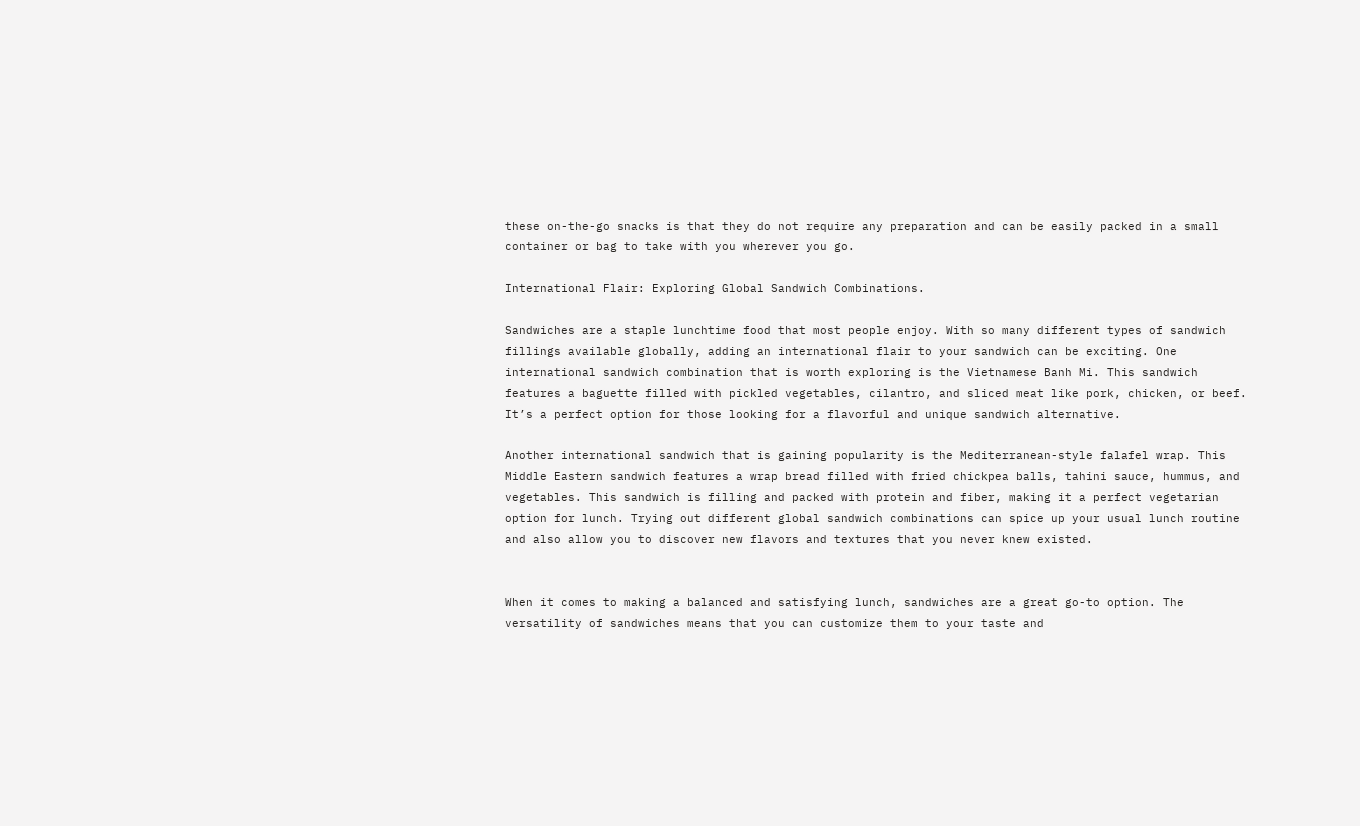these on-the-go snacks is that they do not require any preparation and can be easily packed in a small container or bag to take with you wherever you go.

International Flair: Exploring Global Sandwich Combinations.

Sandwiches are a staple lunchtime food that most people enjoy. With so many different types of sandwich fillings available globally, adding an international flair to your sandwich can be exciting. One international sandwich combination that is worth exploring is the Vietnamese Banh Mi. This sandwich features a baguette filled with pickled vegetables, cilantro, and sliced meat like pork, chicken, or beef. It’s a perfect option for those looking for a flavorful and unique sandwich alternative.

Another international sandwich that is gaining popularity is the Mediterranean-style falafel wrap. This Middle Eastern sandwich features a wrap bread filled with fried chickpea balls, tahini sauce, hummus, and vegetables. This sandwich is filling and packed with protein and fiber, making it a perfect vegetarian option for lunch. Trying out different global sandwich combinations can spice up your usual lunch routine and also allow you to discover new flavors and textures that you never knew existed.


When it comes to making a balanced and satisfying lunch, sandwiches are a great go-to option. The versatility of sandwiches means that you can customize them to your taste and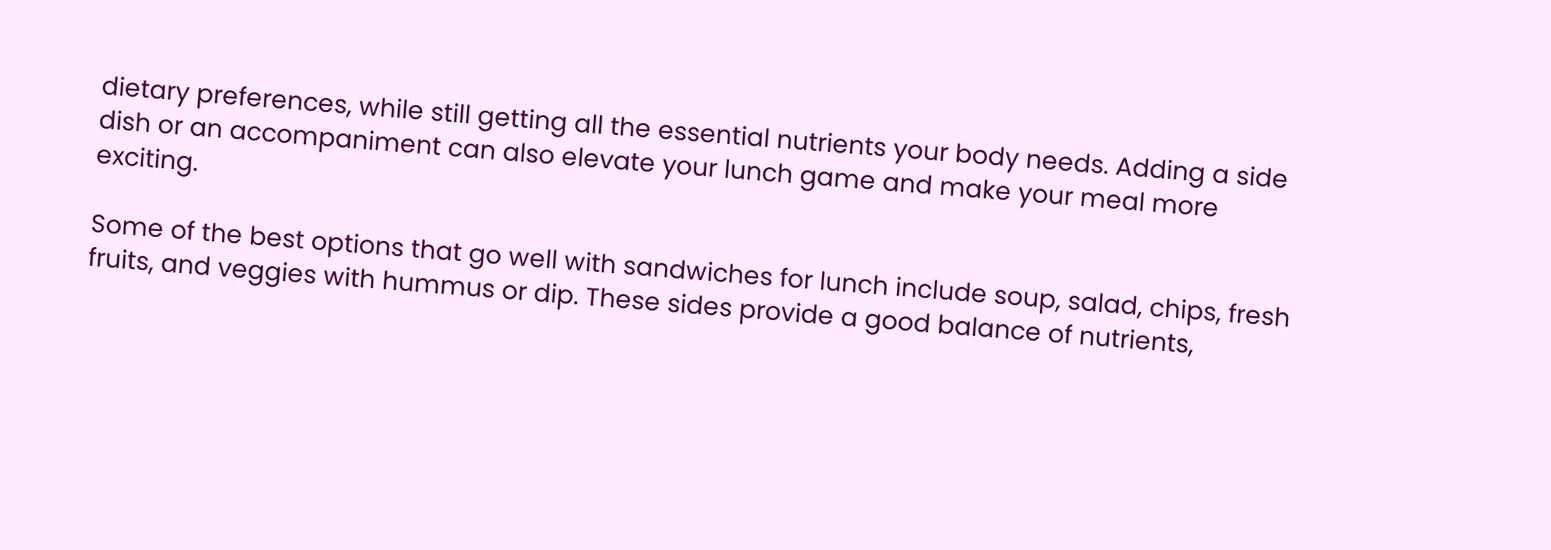dietary preferences, while still getting all the essential nutrients your body needs. Adding a side dish or an accompaniment can also elevate your lunch game and make your meal more exciting.

Some of the best options that go well with sandwiches for lunch include soup, salad, chips, fresh fruits, and veggies with hummus or dip. These sides provide a good balance of nutrients,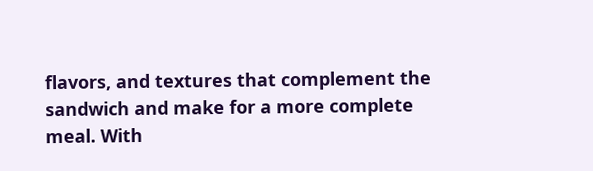flavors, and textures that complement the sandwich and make for a more complete meal. With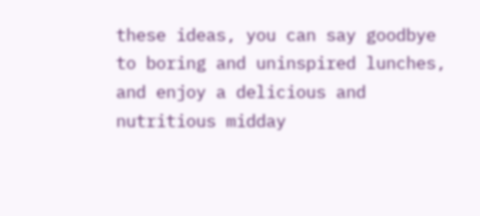these ideas, you can say goodbye to boring and uninspired lunches, and enjoy a delicious and nutritious midday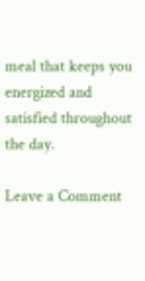meal that keeps you energized and satisfied throughout the day.

Leave a Comment